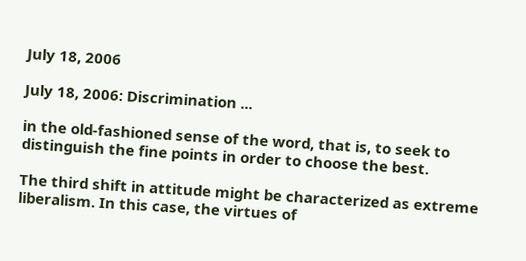July 18, 2006

July 18, 2006: Discrimination ...

in the old-fashioned sense of the word, that is, to seek to distinguish the fine points in order to choose the best.

The third shift in attitude might be characterized as extreme liberalism. In this case, the virtues of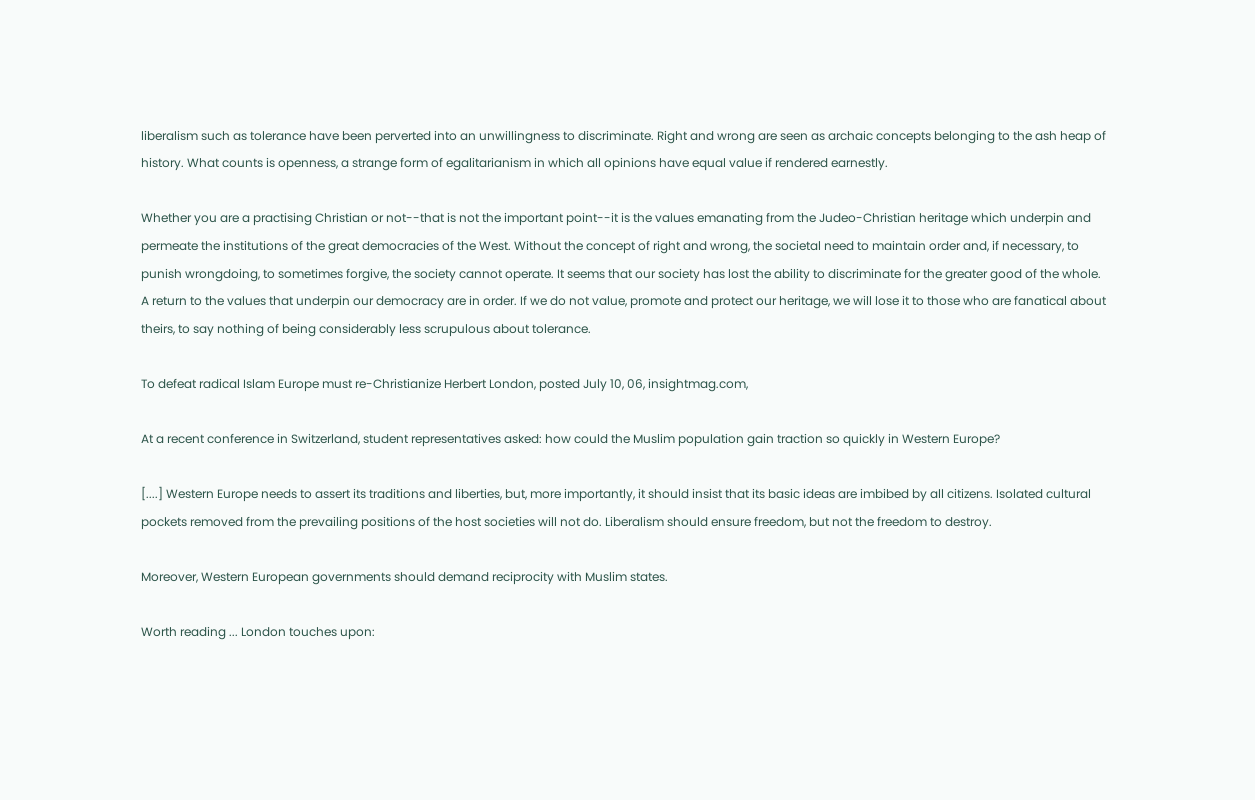liberalism such as tolerance have been perverted into an unwillingness to discriminate. Right and wrong are seen as archaic concepts belonging to the ash heap of history. What counts is openness, a strange form of egalitarianism in which all opinions have equal value if rendered earnestly.

Whether you are a practising Christian or not--that is not the important point--it is the values emanating from the Judeo-Christian heritage which underpin and permeate the institutions of the great democracies of the West. Without the concept of right and wrong, the societal need to maintain order and, if necessary, to punish wrongdoing, to sometimes forgive, the society cannot operate. It seems that our society has lost the ability to discriminate for the greater good of the whole. A return to the values that underpin our democracy are in order. If we do not value, promote and protect our heritage, we will lose it to those who are fanatical about theirs, to say nothing of being considerably less scrupulous about tolerance.

To defeat radical Islam Europe must re-Christianize Herbert London, posted July 10, 06, insightmag.com,

At a recent conference in Switzerland, student representatives asked: how could the Muslim population gain traction so quickly in Western Europe?

[....] Western Europe needs to assert its traditions and liberties, but, more importantly, it should insist that its basic ideas are imbibed by all citizens. Isolated cultural pockets removed from the prevailing positions of the host societies will not do. Liberalism should ensure freedom, but not the freedom to destroy.

Moreover, Western European governments should demand reciprocity with Muslim states.

Worth reading ... London touches upon: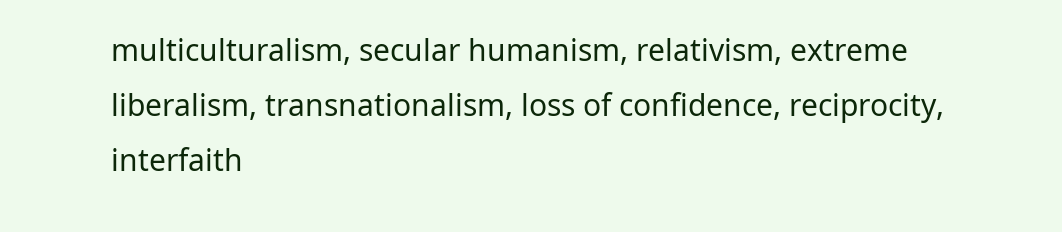multiculturalism, secular humanism, relativism, extreme liberalism, transnationalism, loss of confidence, reciprocity, interfaith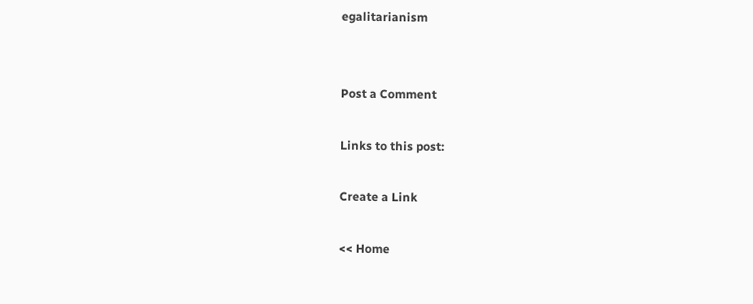egalitarianism


Post a Comment

Links to this post:

Create a Link

<< Home